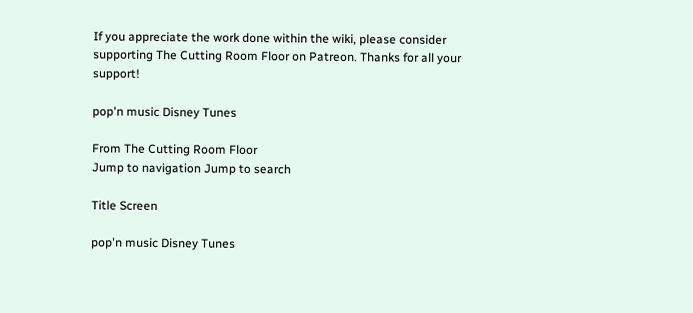If you appreciate the work done within the wiki, please consider supporting The Cutting Room Floor on Patreon. Thanks for all your support!

pop'n music Disney Tunes

From The Cutting Room Floor
Jump to navigation Jump to search

Title Screen

pop'n music Disney Tunes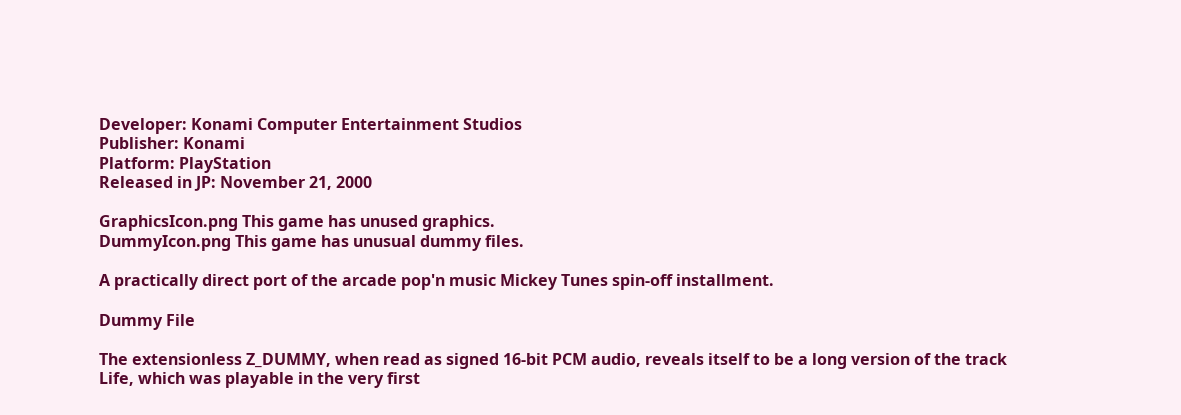Developer: Konami Computer Entertainment Studios
Publisher: Konami
Platform: PlayStation
Released in JP: November 21, 2000

GraphicsIcon.png This game has unused graphics.
DummyIcon.png This game has unusual dummy files.

A practically direct port of the arcade pop'n music Mickey Tunes spin-off installment.

Dummy File

The extensionless Z_DUMMY, when read as signed 16-bit PCM audio, reveals itself to be a long version of the track Life, which was playable in the very first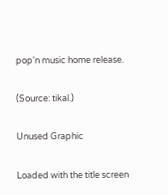pop'n music home release.

(Source: tikal.)

Unused Graphic

Loaded with the title screen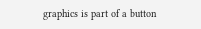graphics is part of a button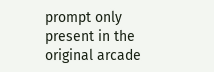prompt only present in the original arcade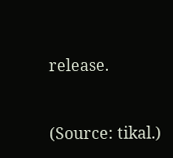release.


(Source: tikal.)